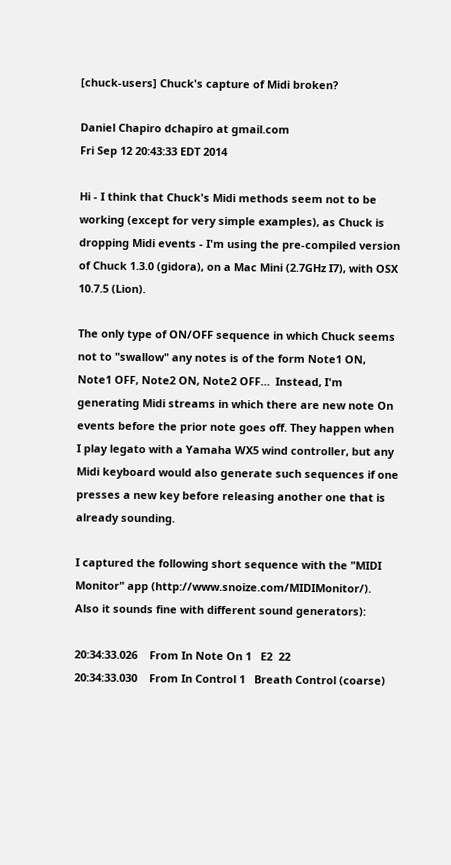[chuck-users] Chuck's capture of Midi broken?

Daniel Chapiro dchapiro at gmail.com
Fri Sep 12 20:43:33 EDT 2014

Hi - I think that Chuck's Midi methods seem not to be working (except for very simple examples), as Chuck is dropping Midi events - I'm using the pre-compiled version of Chuck 1.3.0 (gidora), on a Mac Mini (2.7GHz I7), with OSX 10.7.5 (Lion).

The only type of ON/OFF sequence in which Chuck seems not to "swallow" any notes is of the form Note1 ON, Note1 OFF, Note2 ON, Note2 OFF…  Instead, I'm generating Midi streams in which there are new note On events before the prior note goes off. They happen when I play legato with a Yamaha WX5 wind controller, but any Midi keyboard would also generate such sequences if one presses a new key before releasing another one that is already sounding.

I captured the following short sequence with the "MIDI Monitor" app (http://www.snoize.com/MIDIMonitor/). Also it sounds fine with different sound generators):

20:34:33.026    From In Note On 1   E2  22
20:34:33.030    From In Control 1   Breath Control (coarse)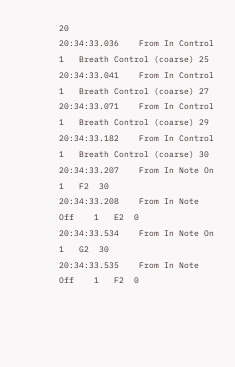20
20:34:33.036    From In Control 1   Breath Control (coarse) 25
20:34:33.041    From In Control 1   Breath Control (coarse) 27
20:34:33.071    From In Control 1   Breath Control (coarse) 29
20:34:33.182    From In Control 1   Breath Control (coarse) 30
20:34:33.207    From In Note On 1   F2  30
20:34:33.208    From In Note Off    1   E2  0
20:34:33.534    From In Note On 1   G2  30
20:34:33.535    From In Note Off    1   F2  0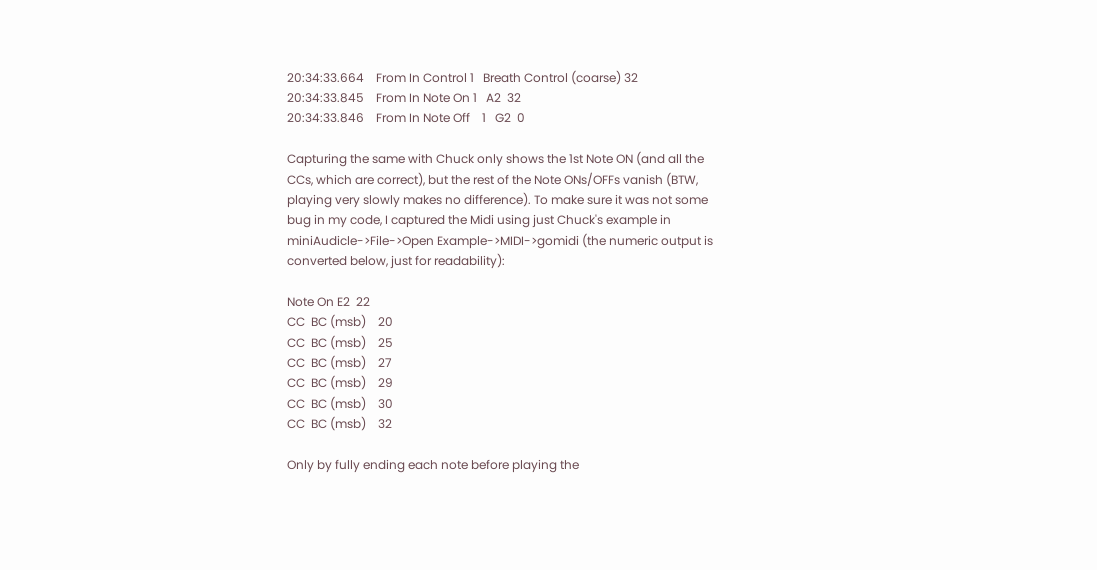20:34:33.664    From In Control 1   Breath Control (coarse) 32
20:34:33.845    From In Note On 1   A2  32
20:34:33.846    From In Note Off    1   G2  0

Capturing the same with Chuck only shows the 1st Note ON (and all the CCs, which are correct), but the rest of the Note ONs/OFFs vanish (BTW, playing very slowly makes no difference). To make sure it was not some bug in my code, I captured the Midi using just Chuck's example in miniAudicle->File->Open Example->MIDI->gomidi (the numeric output is converted below, just for readability):

Note On E2  22
CC  BC (msb)    20
CC  BC (msb)    25
CC  BC (msb)    27
CC  BC (msb)    29
CC  BC (msb)    30
CC  BC (msb)    32

Only by fully ending each note before playing the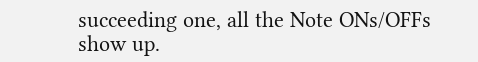succeeding one, all the Note ONs/OFFs show up.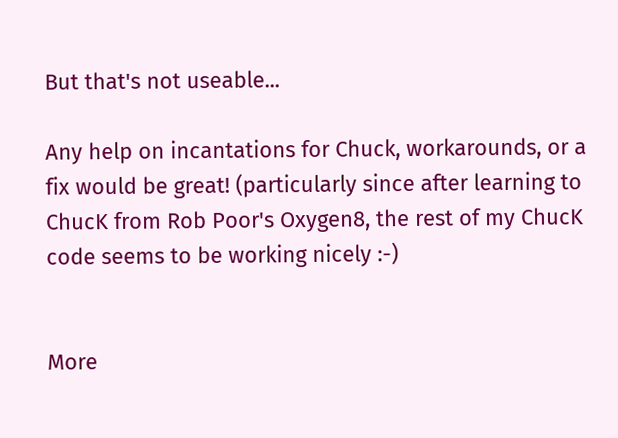But that's not useable...

Any help on incantations for Chuck, workarounds, or a fix would be great! (particularly since after learning to ChucK from Rob Poor's Oxygen8, the rest of my ChucK code seems to be working nicely :-)


More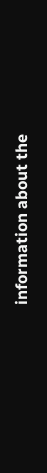information about the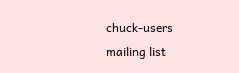chuck-users mailing list